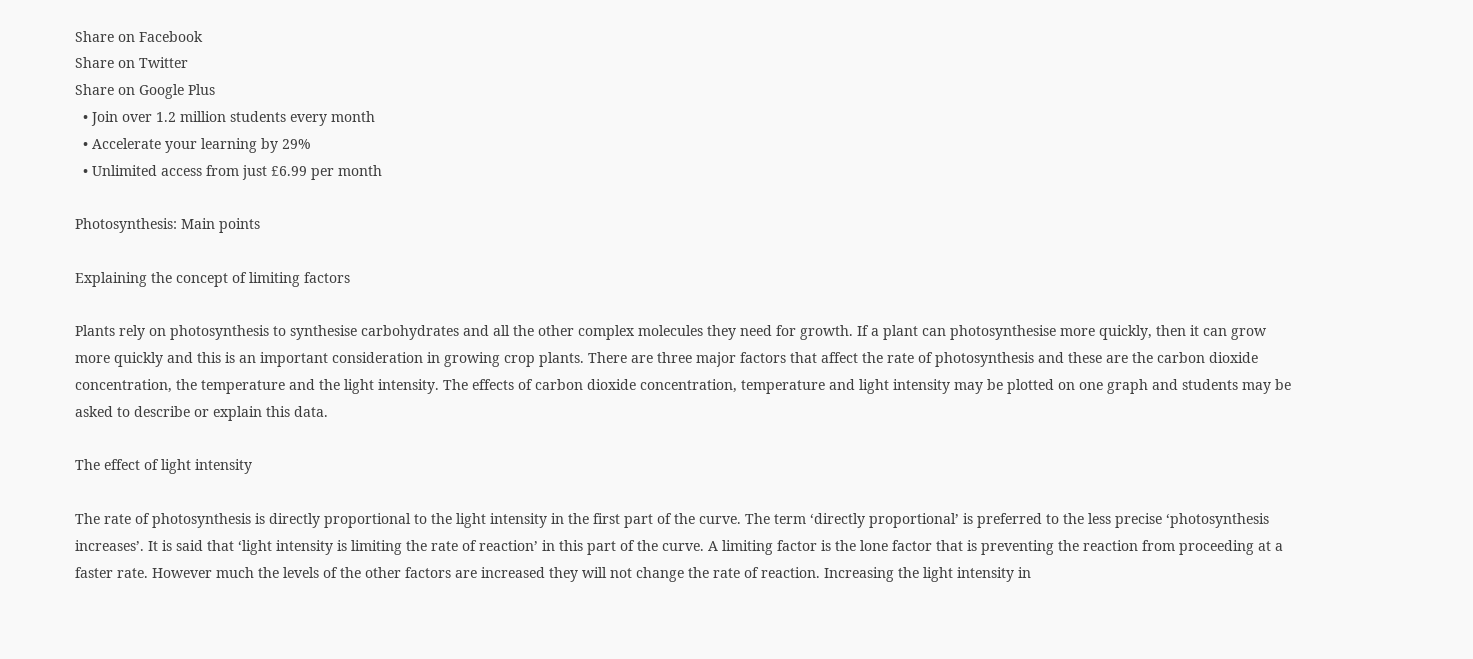Share on Facebook
Share on Twitter
Share on Google Plus
  • Join over 1.2 million students every month
  • Accelerate your learning by 29%
  • Unlimited access from just £6.99 per month

Photosynthesis: Main points

Explaining the concept of limiting factors

Plants rely on photosynthesis to synthesise carbohydrates and all the other complex molecules they need for growth. If a plant can photosynthesise more quickly, then it can grow more quickly and this is an important consideration in growing crop plants. There are three major factors that affect the rate of photosynthesis and these are the carbon dioxide concentration, the temperature and the light intensity. The effects of carbon dioxide concentration, temperature and light intensity may be plotted on one graph and students may be asked to describe or explain this data.

The effect of light intensity

The rate of photosynthesis is directly proportional to the light intensity in the first part of the curve. The term ‘directly proportional’ is preferred to the less precise ‘photosynthesis increases’. It is said that ‘light intensity is limiting the rate of reaction’ in this part of the curve. A limiting factor is the lone factor that is preventing the reaction from proceeding at a faster rate. However much the levels of the other factors are increased they will not change the rate of reaction. Increasing the light intensity in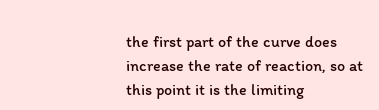the first part of the curve does increase the rate of reaction, so at this point it is the limiting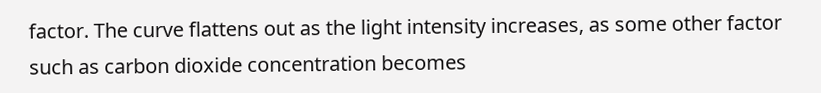factor. The curve flattens out as the light intensity increases, as some other factor such as carbon dioxide concentration becomes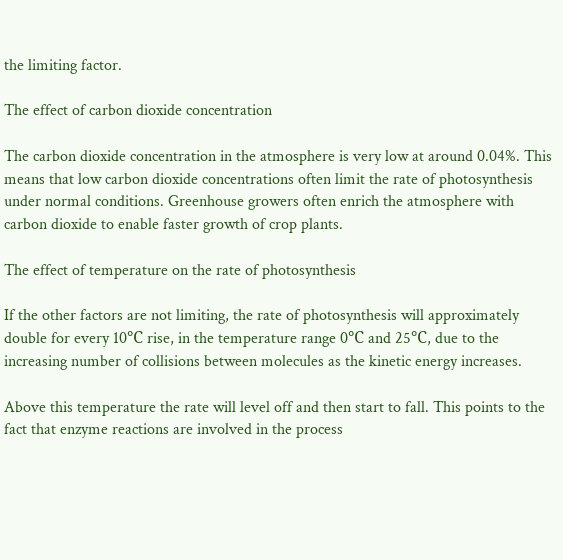the limiting factor.

The effect of carbon dioxide concentration

The carbon dioxide concentration in the atmosphere is very low at around 0.04%. This means that low carbon dioxide concentrations often limit the rate of photosynthesis under normal conditions. Greenhouse growers often enrich the atmosphere with carbon dioxide to enable faster growth of crop plants.

The effect of temperature on the rate of photosynthesis

If the other factors are not limiting, the rate of photosynthesis will approximately double for every 10℃ rise, in the temperature range 0℃ and 25℃, due to the increasing number of collisions between molecules as the kinetic energy increases.

Above this temperature the rate will level off and then start to fall. This points to the fact that enzyme reactions are involved in the process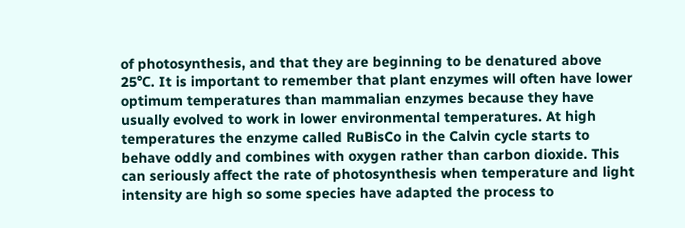of photosynthesis, and that they are beginning to be denatured above 25℃. It is important to remember that plant enzymes will often have lower optimum temperatures than mammalian enzymes because they have usually evolved to work in lower environmental temperatures. At high temperatures the enzyme called RuBisCo in the Calvin cycle starts to behave oddly and combines with oxygen rather than carbon dioxide. This can seriously affect the rate of photosynthesis when temperature and light intensity are high so some species have adapted the process to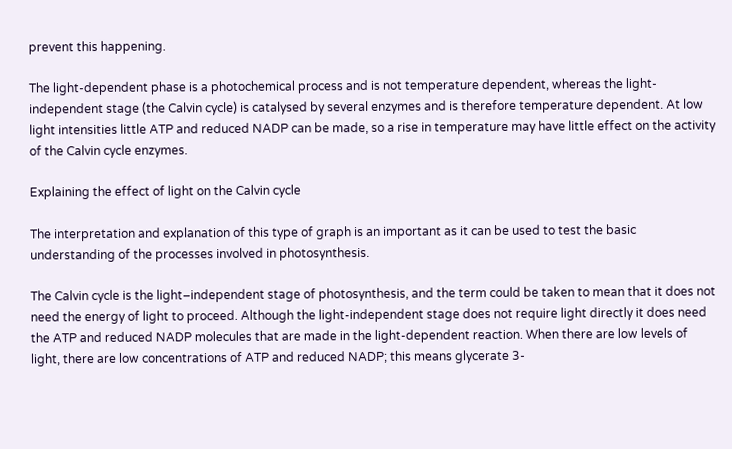prevent this happening.

The light-dependent phase is a photochemical process and is not temperature dependent, whereas the light-independent stage (the Calvin cycle) is catalysed by several enzymes and is therefore temperature dependent. At low light intensities little ATP and reduced NADP can be made, so a rise in temperature may have little effect on the activity of the Calvin cycle enzymes.

Explaining the effect of light on the Calvin cycle

The interpretation and explanation of this type of graph is an important as it can be used to test the basic understanding of the processes involved in photosynthesis.

The Calvin cycle is the light–independent stage of photosynthesis, and the term could be taken to mean that it does not need the energy of light to proceed. Although the light-independent stage does not require light directly it does need the ATP and reduced NADP molecules that are made in the light-dependent reaction. When there are low levels of light, there are low concentrations of ATP and reduced NADP; this means glycerate 3-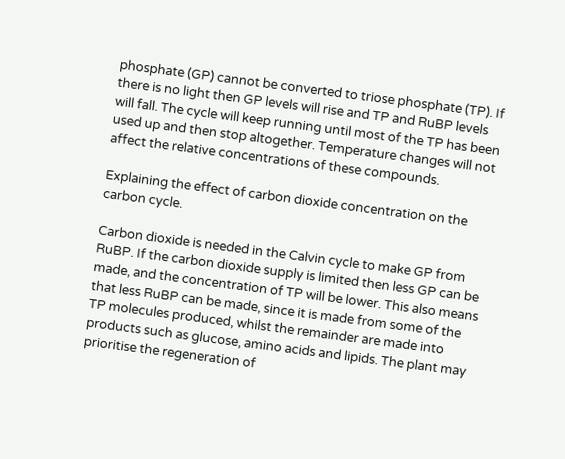phosphate (GP) cannot be converted to triose phosphate (TP). If there is no light then GP levels will rise and TP and RuBP levels will fall. The cycle will keep running until most of the TP has been used up and then stop altogether. Temperature changes will not affect the relative concentrations of these compounds.

Explaining the effect of carbon dioxide concentration on the carbon cycle.

Carbon dioxide is needed in the Calvin cycle to make GP from RuBP. If the carbon dioxide supply is limited then less GP can be made, and the concentration of TP will be lower. This also means that less RuBP can be made, since it is made from some of the TP molecules produced, whilst the remainder are made into products such as glucose, amino acids and lipids. The plant may prioritise the regeneration of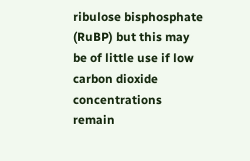ribulose bisphosphate (RuBP) but this may be of little use if low carbon dioxide concentrations remain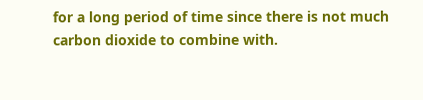for a long period of time since there is not much carbon dioxide to combine with.